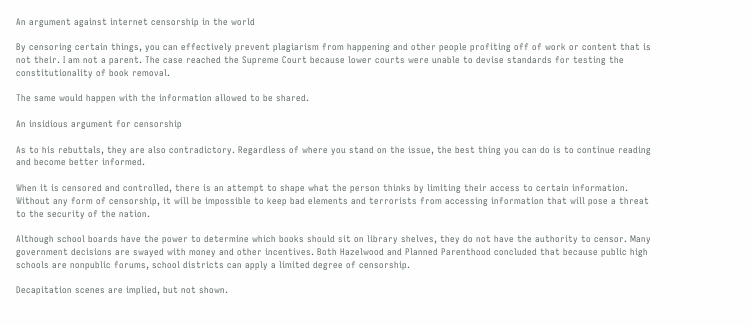An argument against internet censorship in the world

By censoring certain things, you can effectively prevent plagiarism from happening and other people profiting off of work or content that is not their. I am not a parent. The case reached the Supreme Court because lower courts were unable to devise standards for testing the constitutionality of book removal.

The same would happen with the information allowed to be shared.

An insidious argument for censorship

As to his rebuttals, they are also contradictory. Regardless of where you stand on the issue, the best thing you can do is to continue reading and become better informed.

When it is censored and controlled, there is an attempt to shape what the person thinks by limiting their access to certain information. Without any form of censorship, it will be impossible to keep bad elements and terrorists from accessing information that will pose a threat to the security of the nation.

Although school boards have the power to determine which books should sit on library shelves, they do not have the authority to censor. Many government decisions are swayed with money and other incentives. Both Hazelwood and Planned Parenthood concluded that because public high schools are nonpublic forums, school districts can apply a limited degree of censorship.

Decapitation scenes are implied, but not shown.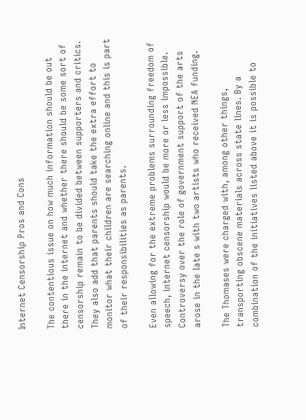Internet Censorship Pros and Cons

The contentious issue on how much information should be out there in the internet and whether there should be some sort of censorship remain to be divided between supporters and critics. They also add that parents should take the extra effort to monitor what their children are searching online and this is part of their responsibilities as parents.

Even allowing for the extreme problems surrounding freedom of speech, internet censorship would be more or less impossible. Controversy over the role of government support of the arts arose in the late s with two artists who received NEA funding.

The Thomases were charged with, among other things, transporting obscene materials across state lines. By a combination of the initiatives listed above it is possible to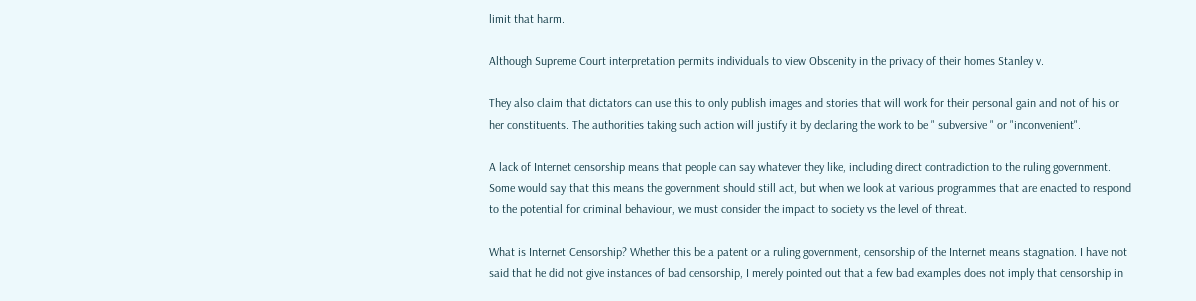limit that harm.

Although Supreme Court interpretation permits individuals to view Obscenity in the privacy of their homes Stanley v.

They also claim that dictators can use this to only publish images and stories that will work for their personal gain and not of his or her constituents. The authorities taking such action will justify it by declaring the work to be " subversive " or "inconvenient".

A lack of Internet censorship means that people can say whatever they like, including direct contradiction to the ruling government. Some would say that this means the government should still act, but when we look at various programmes that are enacted to respond to the potential for criminal behaviour, we must consider the impact to society vs the level of threat.

What is Internet Censorship? Whether this be a patent or a ruling government, censorship of the Internet means stagnation. I have not said that he did not give instances of bad censorship, I merely pointed out that a few bad examples does not imply that censorship in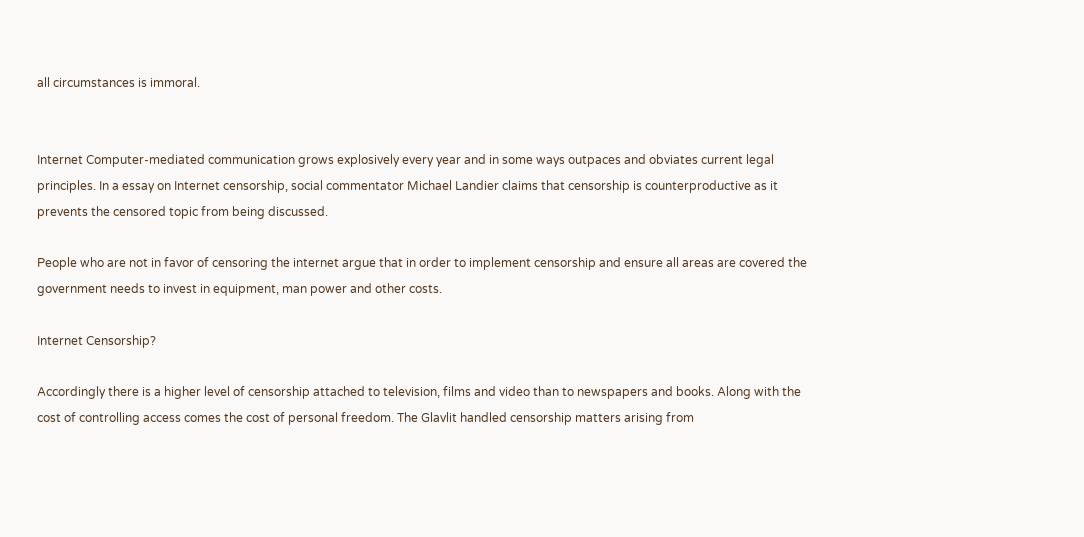all circumstances is immoral.


Internet Computer-mediated communication grows explosively every year and in some ways outpaces and obviates current legal principles. In a essay on Internet censorship, social commentator Michael Landier claims that censorship is counterproductive as it prevents the censored topic from being discussed.

People who are not in favor of censoring the internet argue that in order to implement censorship and ensure all areas are covered the government needs to invest in equipment, man power and other costs.

Internet Censorship?

Accordingly there is a higher level of censorship attached to television, films and video than to newspapers and books. Along with the cost of controlling access comes the cost of personal freedom. The Glavlit handled censorship matters arising from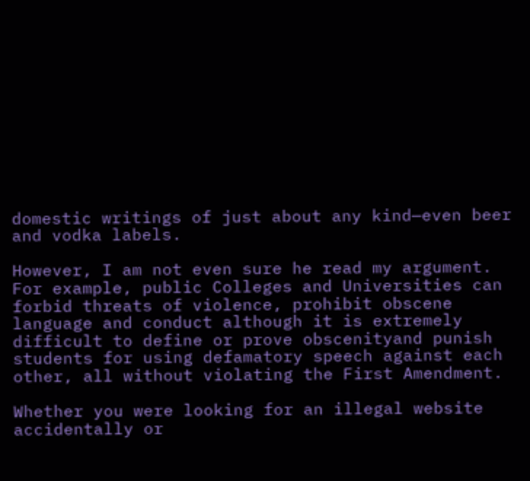domestic writings of just about any kind—even beer and vodka labels.

However, I am not even sure he read my argument. For example, public Colleges and Universities can forbid threats of violence, prohibit obscene language and conduct although it is extremely difficult to define or prove obscenityand punish students for using defamatory speech against each other, all without violating the First Amendment.

Whether you were looking for an illegal website accidentally or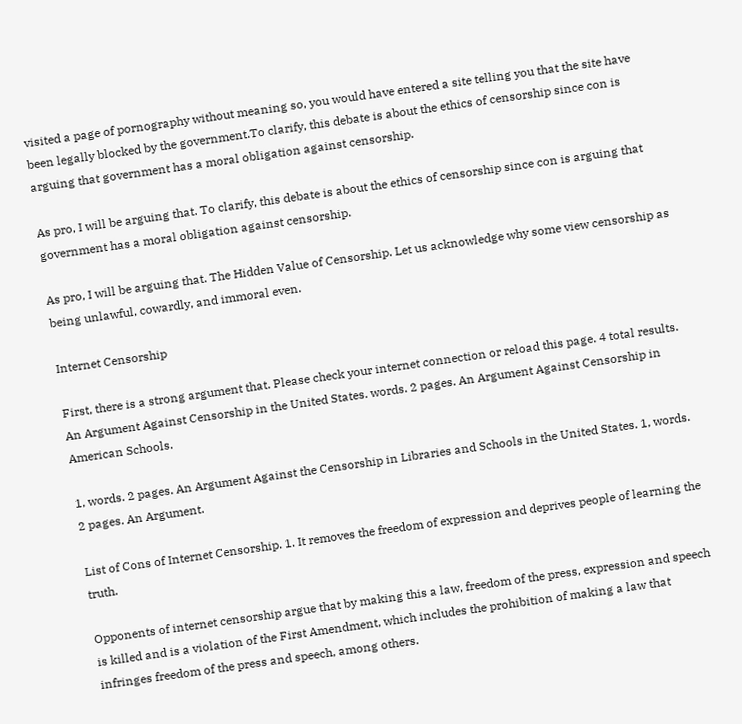visited a page of pornography without meaning so, you would have entered a site telling you that the site have been legally blocked by the government.To clarify, this debate is about the ethics of censorship since con is arguing that government has a moral obligation against censorship.

As pro, I will be arguing that. To clarify, this debate is about the ethics of censorship since con is arguing that government has a moral obligation against censorship.

As pro, I will be arguing that. The Hidden Value of Censorship. Let us acknowledge why some view censorship as being unlawful, cowardly, and immoral even.

Internet Censorship

First, there is a strong argument that. Please check your internet connection or reload this page. 4 total results. An Argument Against Censorship in the United States. words. 2 pages. An Argument Against Censorship in American Schools.

1, words. 2 pages. An Argument Against the Censorship in Libraries and Schools in the United States. 1, words. 2 pages. An Argument.

List of Cons of Internet Censorship. 1. It removes the freedom of expression and deprives people of learning the truth.

Opponents of internet censorship argue that by making this a law, freedom of the press, expression and speech is killed and is a violation of the First Amendment, which includes the prohibition of making a law that infringes freedom of the press and speech, among others.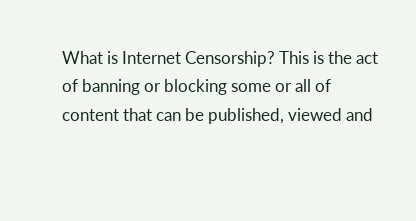What is Internet Censorship? This is the act of banning or blocking some or all of content that can be published, viewed and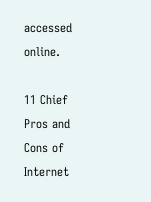accessed online.

11 Chief Pros and Cons of Internet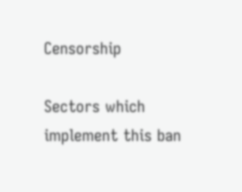Censorship

Sectors which implement this ban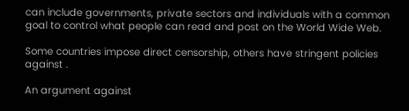can include governments, private sectors and individuals with a common goal to control what people can read and post on the World Wide Web.

Some countries impose direct censorship, others have stringent policies against .

An argument against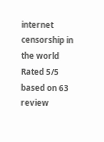internet censorship in the world
Rated 5/5 based on 63 review